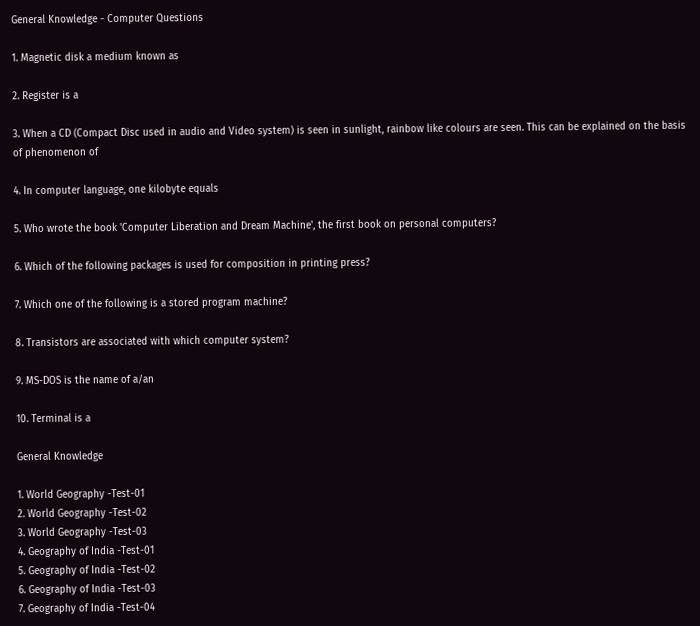General Knowledge - Computer Questions

1. Magnetic disk a medium known as

2. Register is a

3. When a CD (Compact Disc used in audio and Video system) is seen in sunlight, rainbow like colours are seen. This can be explained on the basis of phenomenon of

4. In computer language, one kilobyte equals

5. Who wrote the book 'Computer Liberation and Dream Machine', the first book on personal computers?

6. Which of the following packages is used for composition in printing press?

7. Which one of the following is a stored program machine?

8. Transistors are associated with which computer system?

9. MS-DOS is the name of a/an

10. Terminal is a

General Knowledge

1. World Geography -Test-01
2. World Geography -Test-02
3. World Geography -Test-03
4. Geography of India -Test-01
5. Geography of India -Test-02
6. Geography of India -Test-03
7. Geography of India -Test-04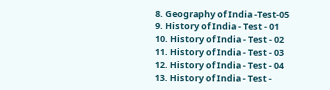8. Geography of India -Test-05
9. History of India - Test - 01
10. History of India - Test - 02
11. History of India - Test - 03
12. History of India - Test - 04
13. History of India - Test -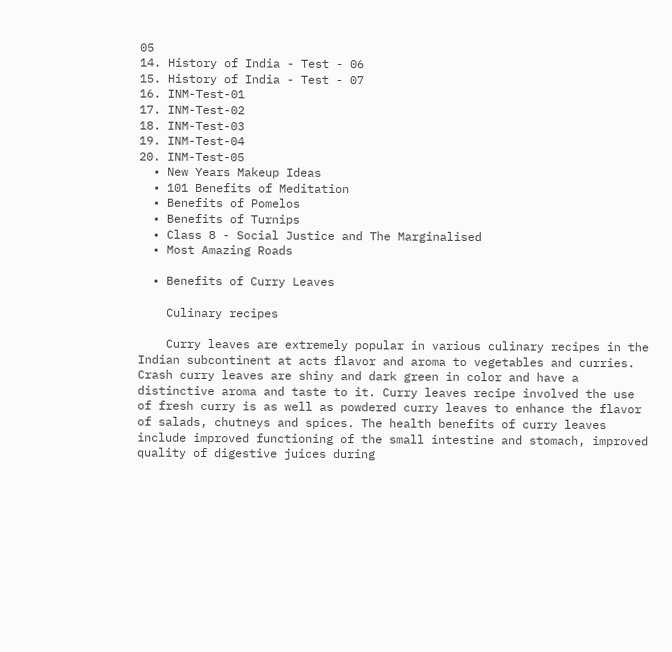05
14. History of India - Test - 06
15. History of India - Test - 07
16. INM-Test-01
17. INM-Test-02
18. INM-Test-03
19. INM-Test-04
20. INM-Test-05
  • New Years Makeup Ideas
  • 101 Benefits of Meditation
  • Benefits of Pomelos
  • Benefits of Turnips
  • Class 8 - Social Justice and The Marginalised
  • Most Amazing Roads

  • Benefits of Curry Leaves

    Culinary recipes

    Curry leaves are extremely popular in various culinary recipes in the Indian subcontinent at acts flavor and aroma to vegetables and curries. Crash curry leaves are shiny and dark green in color and have a distinctive aroma and taste to it. Curry leaves recipe involved the use of fresh curry is as well as powdered curry leaves to enhance the flavor of salads, chutneys and spices. The health benefits of curry leaves include improved functioning of the small intestine and stomach, improved quality of digestive juices during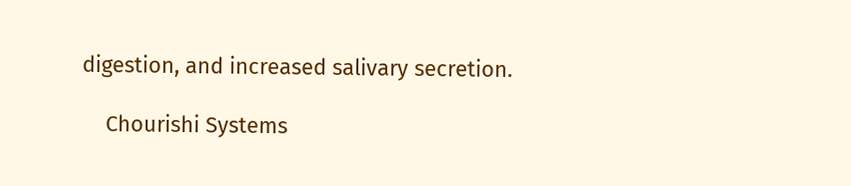digestion, and increased salivary secretion.

    Chourishi Systems